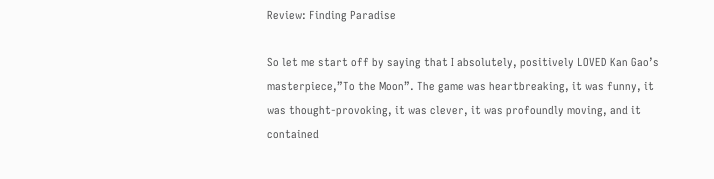Review: Finding Paradise

So let me start off by saying that I absolutely, positively LOVED Kan Gao’s masterpiece,”To the Moon”. The game was heartbreaking, it was funny, it was thought-provoking, it was clever, it was profoundly moving, and it contained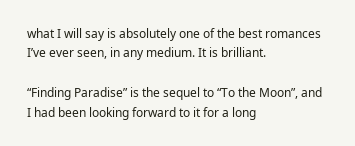what I will say is absolutely one of the best romances I’ve ever seen, in any medium. It is brilliant.

“Finding Paradise” is the sequel to “To the Moon”, and I had been looking forward to it for a long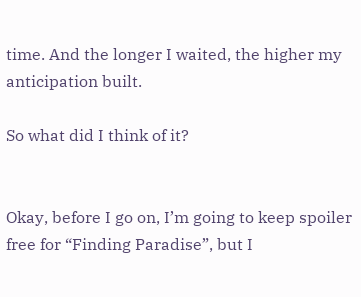time. And the longer I waited, the higher my anticipation built.

So what did I think of it?


Okay, before I go on, I’m going to keep spoiler free for “Finding Paradise”, but I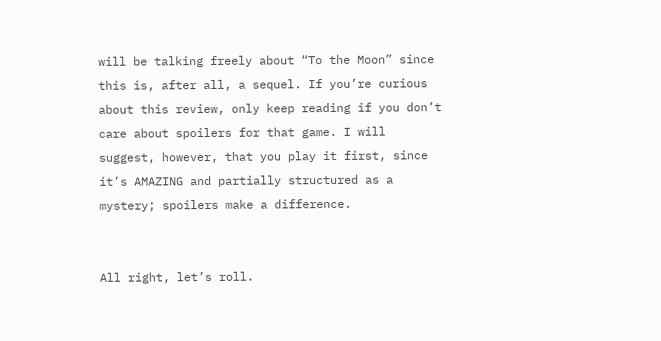will be talking freely about “To the Moon” since this is, after all, a sequel. If you’re curious about this review, only keep reading if you don’t care about spoilers for that game. I will suggest, however, that you play it first, since it’s AMAZING and partially structured as a mystery; spoilers make a difference.


All right, let’s roll.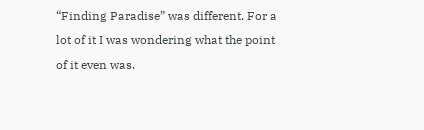“Finding Paradise” was different. For a lot of it I was wondering what the point of it even was.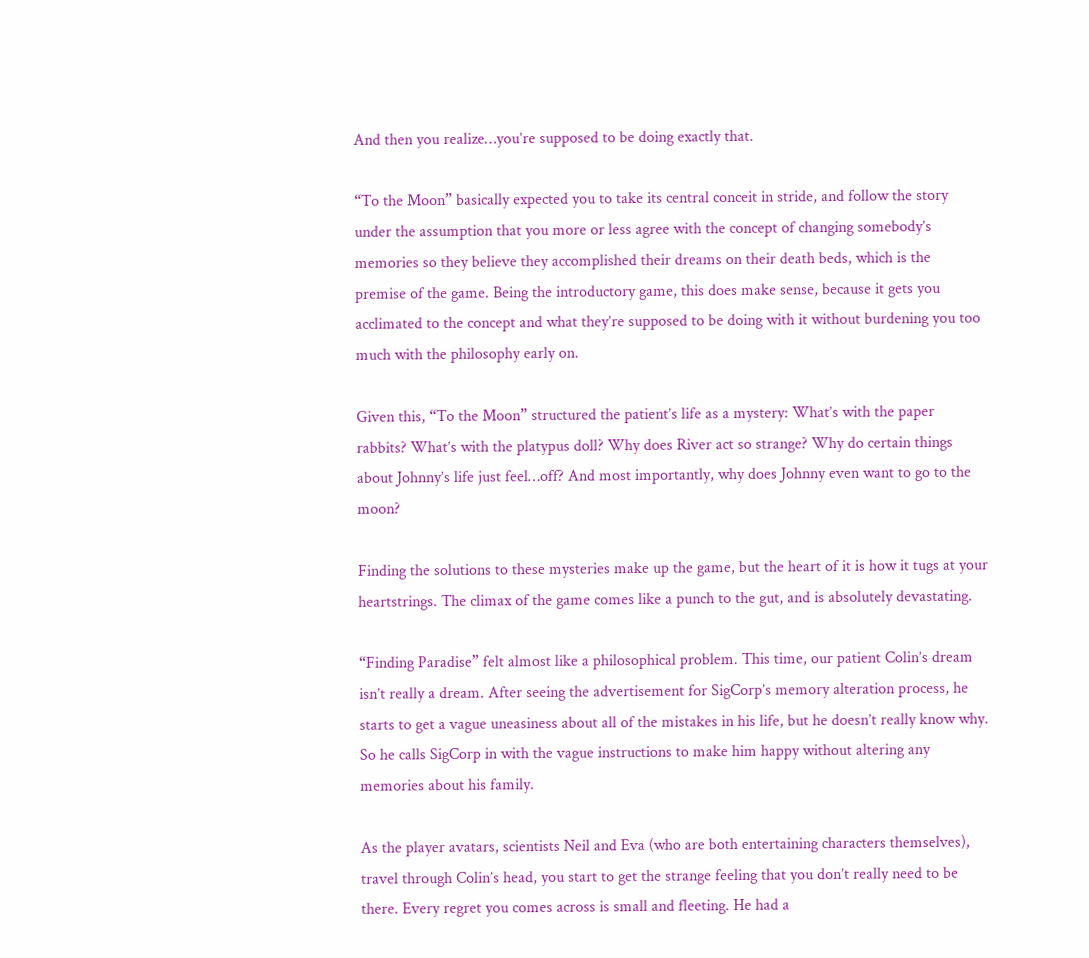And then you realize…you’re supposed to be doing exactly that.

“To the Moon” basically expected you to take its central conceit in stride, and follow the story under the assumption that you more or less agree with the concept of changing somebody’s memories so they believe they accomplished their dreams on their death beds, which is the premise of the game. Being the introductory game, this does make sense, because it gets you acclimated to the concept and what they’re supposed to be doing with it without burdening you too much with the philosophy early on.

Given this, “To the Moon” structured the patient’s life as a mystery: What’s with the paper rabbits? What’s with the platypus doll? Why does River act so strange? Why do certain things about Johnny’s life just feel…off? And most importantly, why does Johnny even want to go to the moon?

Finding the solutions to these mysteries make up the game, but the heart of it is how it tugs at your heartstrings. The climax of the game comes like a punch to the gut, and is absolutely devastating.

“Finding Paradise” felt almost like a philosophical problem. This time, our patient Colin’s dream isn’t really a dream. After seeing the advertisement for SigCorp’s memory alteration process, he starts to get a vague uneasiness about all of the mistakes in his life, but he doesn’t really know why. So he calls SigCorp in with the vague instructions to make him happy without altering any memories about his family.

As the player avatars, scientists Neil and Eva (who are both entertaining characters themselves), travel through Colin’s head, you start to get the strange feeling that you don’t really need to be there. Every regret you comes across is small and fleeting. He had a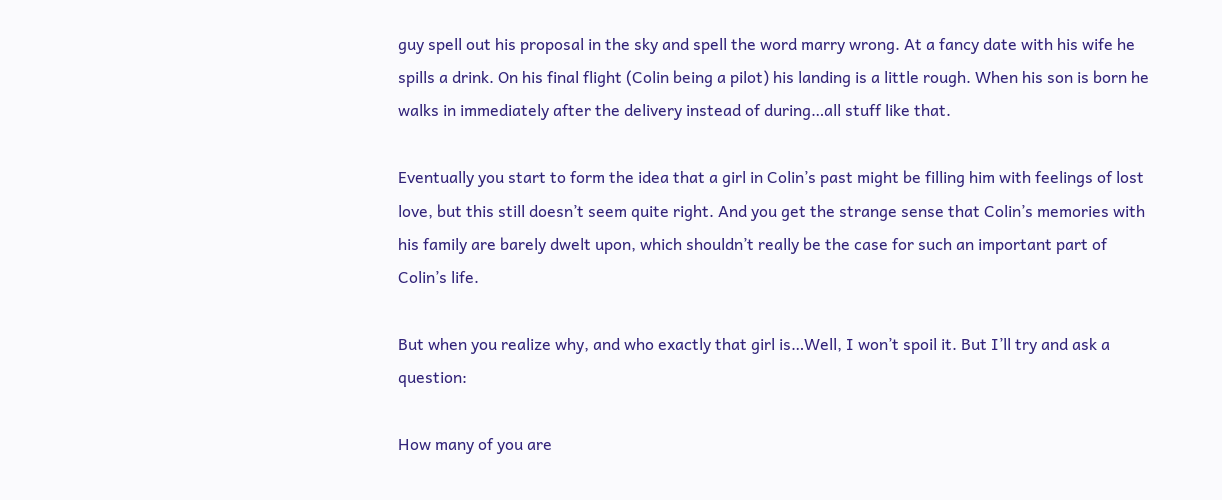guy spell out his proposal in the sky and spell the word marry wrong. At a fancy date with his wife he spills a drink. On his final flight (Colin being a pilot) his landing is a little rough. When his son is born he walks in immediately after the delivery instead of during…all stuff like that.

Eventually you start to form the idea that a girl in Colin’s past might be filling him with feelings of lost love, but this still doesn’t seem quite right. And you get the strange sense that Colin’s memories with his family are barely dwelt upon, which shouldn’t really be the case for such an important part of Colin’s life.

But when you realize why, and who exactly that girl is…Well, I won’t spoil it. But I’ll try and ask a question:

How many of you are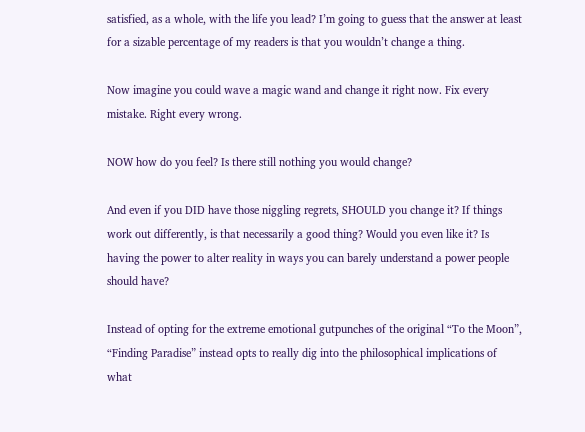satisfied, as a whole, with the life you lead? I’m going to guess that the answer at least for a sizable percentage of my readers is that you wouldn’t change a thing.

Now imagine you could wave a magic wand and change it right now. Fix every mistake. Right every wrong.

NOW how do you feel? Is there still nothing you would change?

And even if you DID have those niggling regrets, SHOULD you change it? If things work out differently, is that necessarily a good thing? Would you even like it? Is having the power to alter reality in ways you can barely understand a power people should have?

Instead of opting for the extreme emotional gutpunches of the original “To the Moon”, “Finding Paradise” instead opts to really dig into the philosophical implications of what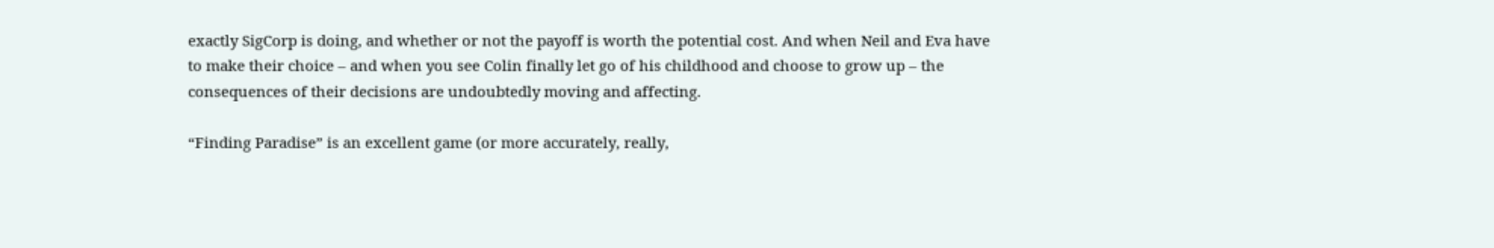exactly SigCorp is doing, and whether or not the payoff is worth the potential cost. And when Neil and Eva have to make their choice – and when you see Colin finally let go of his childhood and choose to grow up – the consequences of their decisions are undoubtedly moving and affecting.

“Finding Paradise” is an excellent game (or more accurately, really,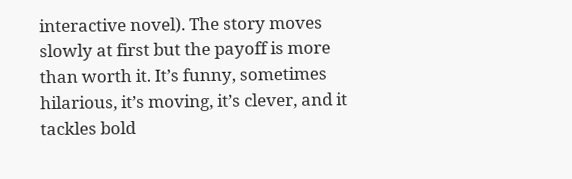interactive novel). The story moves slowly at first but the payoff is more than worth it. It’s funny, sometimes hilarious, it’s moving, it’s clever, and it tackles bold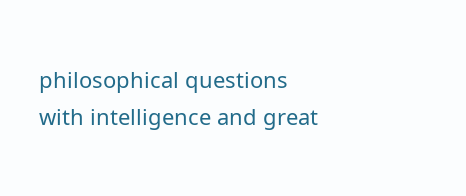philosophical questions with intelligence and great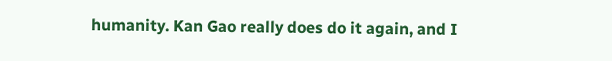humanity. Kan Gao really does do it again, and I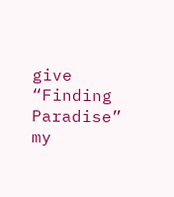give “Finding Paradise” my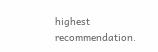highest recommendation.